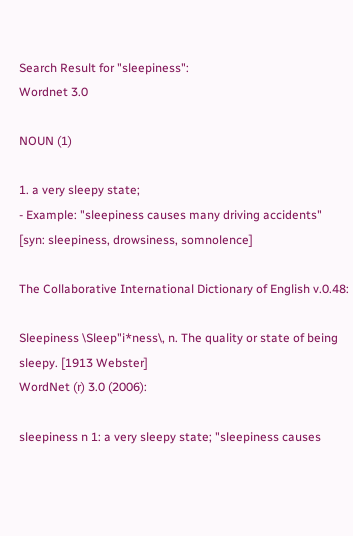Search Result for "sleepiness":
Wordnet 3.0

NOUN (1)

1. a very sleepy state;
- Example: "sleepiness causes many driving accidents"
[syn: sleepiness, drowsiness, somnolence]

The Collaborative International Dictionary of English v.0.48:

Sleepiness \Sleep"i*ness\, n. The quality or state of being sleepy. [1913 Webster]
WordNet (r) 3.0 (2006):

sleepiness n 1: a very sleepy state; "sleepiness causes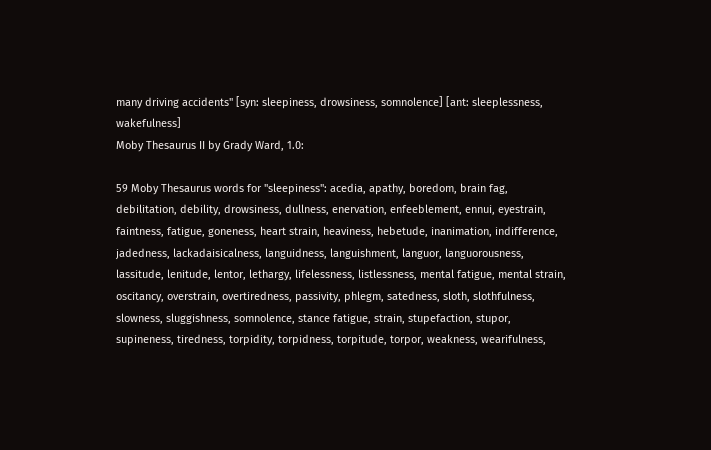many driving accidents" [syn: sleepiness, drowsiness, somnolence] [ant: sleeplessness, wakefulness]
Moby Thesaurus II by Grady Ward, 1.0:

59 Moby Thesaurus words for "sleepiness": acedia, apathy, boredom, brain fag, debilitation, debility, drowsiness, dullness, enervation, enfeeblement, ennui, eyestrain, faintness, fatigue, goneness, heart strain, heaviness, hebetude, inanimation, indifference, jadedness, lackadaisicalness, languidness, languishment, languor, languorousness, lassitude, lenitude, lentor, lethargy, lifelessness, listlessness, mental fatigue, mental strain, oscitancy, overstrain, overtiredness, passivity, phlegm, satedness, sloth, slothfulness, slowness, sluggishness, somnolence, stance fatigue, strain, stupefaction, stupor, supineness, tiredness, torpidity, torpidness, torpitude, torpor, weakness, wearifulness,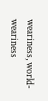weariness, world-weariness